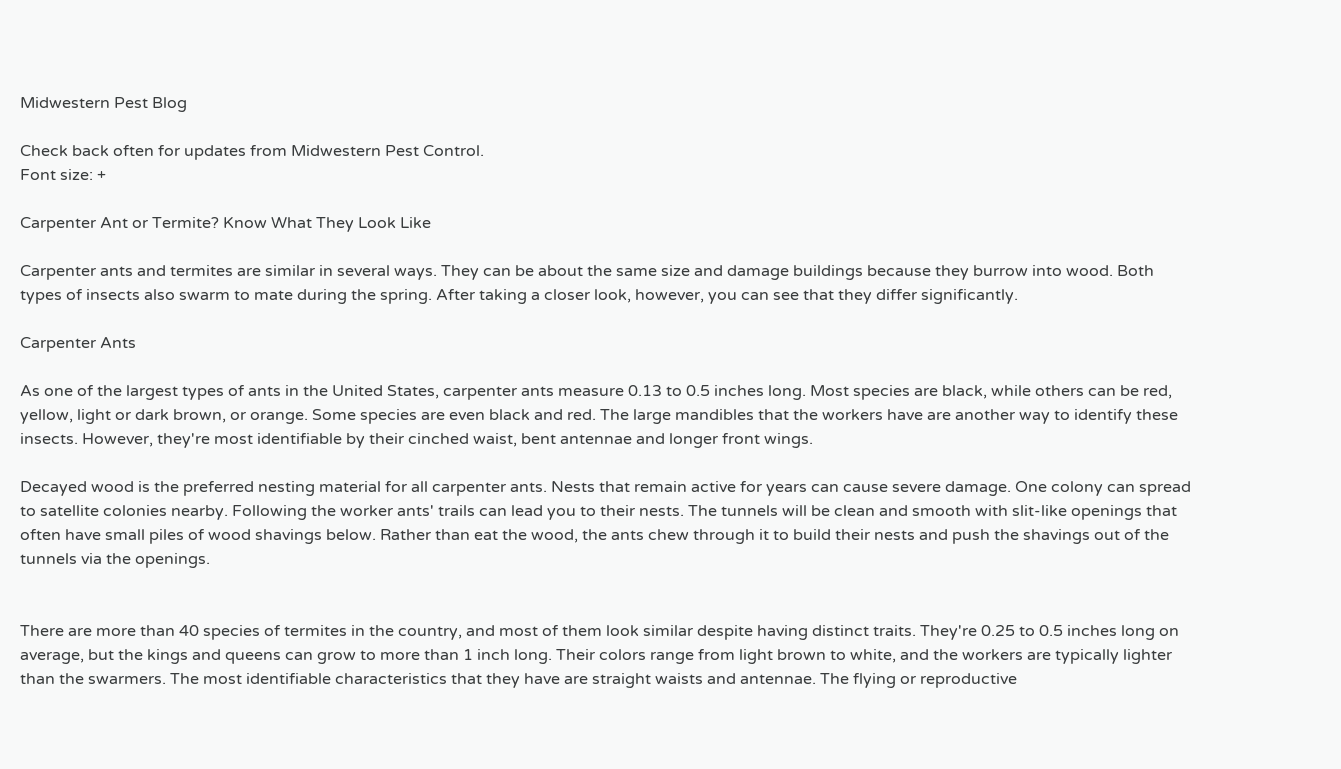Midwestern Pest Blog

Check back often for updates from Midwestern Pest Control.
Font size: +

Carpenter Ant or Termite? Know What They Look Like

Carpenter ants and termites are similar in several ways. They can be about the same size and damage buildings because they burrow into wood. Both types of insects also swarm to mate during the spring. After taking a closer look, however, you can see that they differ significantly.

Carpenter Ants

As one of the largest types of ants in the United States, carpenter ants measure 0.13 to 0.5 inches long. Most species are black, while others can be red, yellow, light or dark brown, or orange. Some species are even black and red. The large mandibles that the workers have are another way to identify these insects. However, they're most identifiable by their cinched waist, bent antennae and longer front wings.

Decayed wood is the preferred nesting material for all carpenter ants. Nests that remain active for years can cause severe damage. One colony can spread to satellite colonies nearby. Following the worker ants' trails can lead you to their nests. The tunnels will be clean and smooth with slit-like openings that often have small piles of wood shavings below. Rather than eat the wood, the ants chew through it to build their nests and push the shavings out of the tunnels via the openings.


There are more than 40 species of termites in the country, and most of them look similar despite having distinct traits. They're 0.25 to 0.5 inches long on average, but the kings and queens can grow to more than 1 inch long. Their colors range from light brown to white, and the workers are typically lighter than the swarmers. The most identifiable characteristics that they have are straight waists and antennae. The flying or reproductive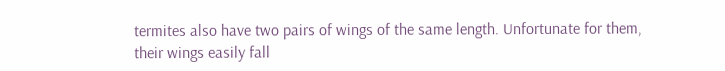termites also have two pairs of wings of the same length. Unfortunate for them, their wings easily fall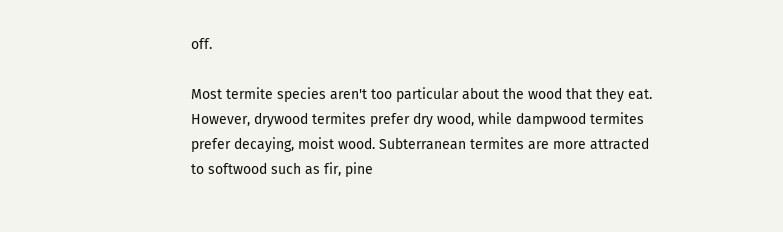off.

Most termite species aren't too particular about the wood that they eat. However, drywood termites prefer dry wood, while dampwood termites prefer decaying, moist wood. Subterranean termites are more attracted to softwood such as fir, pine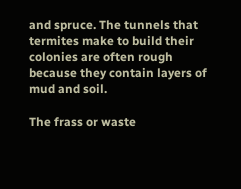and spruce. The tunnels that termites make to build their colonies are often rough because they contain layers of mud and soil.

The frass or waste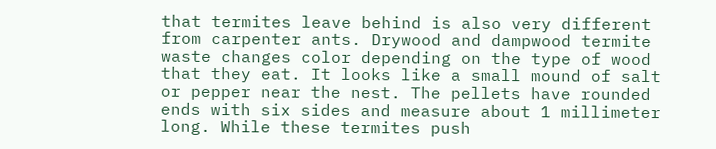that termites leave behind is also very different from carpenter ants. Drywood and dampwood termite waste changes color depending on the type of wood that they eat. It looks like a small mound of salt or pepper near the nest. The pellets have rounded ends with six sides and measure about 1 millimeter long. While these termites push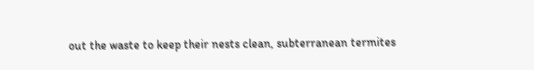out the waste to keep their nests clean, subterranean termites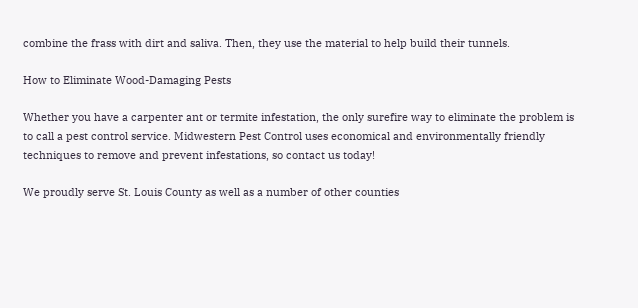combine the frass with dirt and saliva. Then, they use the material to help build their tunnels.

How to Eliminate Wood-Damaging Pests

Whether you have a carpenter ant or termite infestation, the only surefire way to eliminate the problem is to call a pest control service. Midwestern Pest Control uses economical and environmentally friendly techniques to remove and prevent infestations, so contact us today!

We proudly serve St. Louis County as well as a number of other counties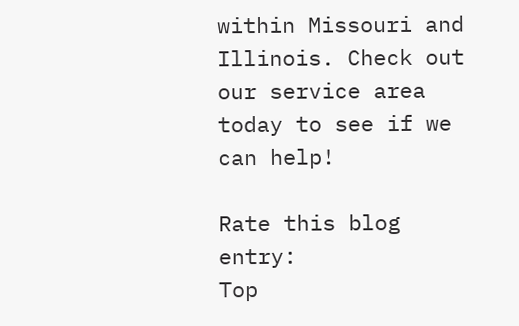within Missouri and Illinois. Check out our service area today to see if we can help!

Rate this blog entry:
Top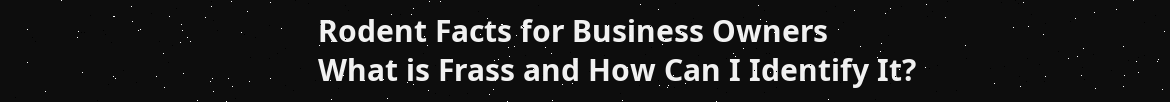Rodent Facts for Business Owners
What is Frass and How Can I Identify It?